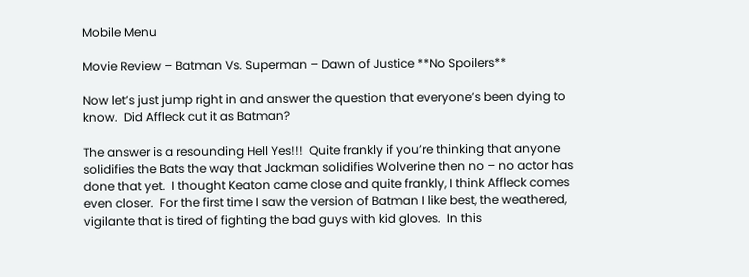Mobile Menu

Movie Review – Batman Vs. Superman – Dawn of Justice **No Spoilers**

Now let’s just jump right in and answer the question that everyone’s been dying to know.  Did Affleck cut it as Batman?

The answer is a resounding Hell Yes!!!  Quite frankly if you’re thinking that anyone solidifies the Bats the way that Jackman solidifies Wolverine then no – no actor has done that yet.  I thought Keaton came close and quite frankly, I think Affleck comes even closer.  For the first time I saw the version of Batman I like best, the weathered, vigilante that is tired of fighting the bad guys with kid gloves.  In this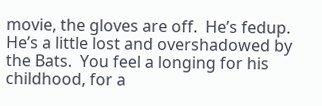movie, the gloves are off.  He’s fedup.  He’s a little lost and overshadowed by the Bats.  You feel a longing for his childhood, for a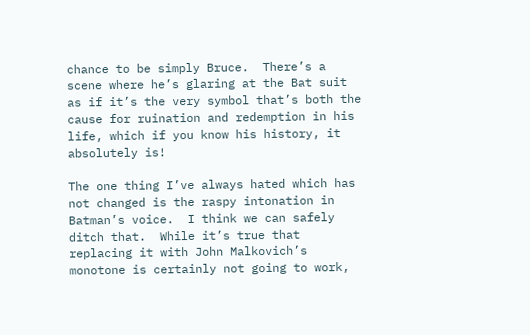chance to be simply Bruce.  There’s a scene where he’s glaring at the Bat suit as if it’s the very symbol that’s both the cause for ruination and redemption in his life, which if you know his history, it absolutely is!

The one thing I’ve always hated which has not changed is the raspy intonation in Batman’s voice.  I think we can safely ditch that.  While it’s true that replacing it with John Malkovich’s monotone is certainly not going to work,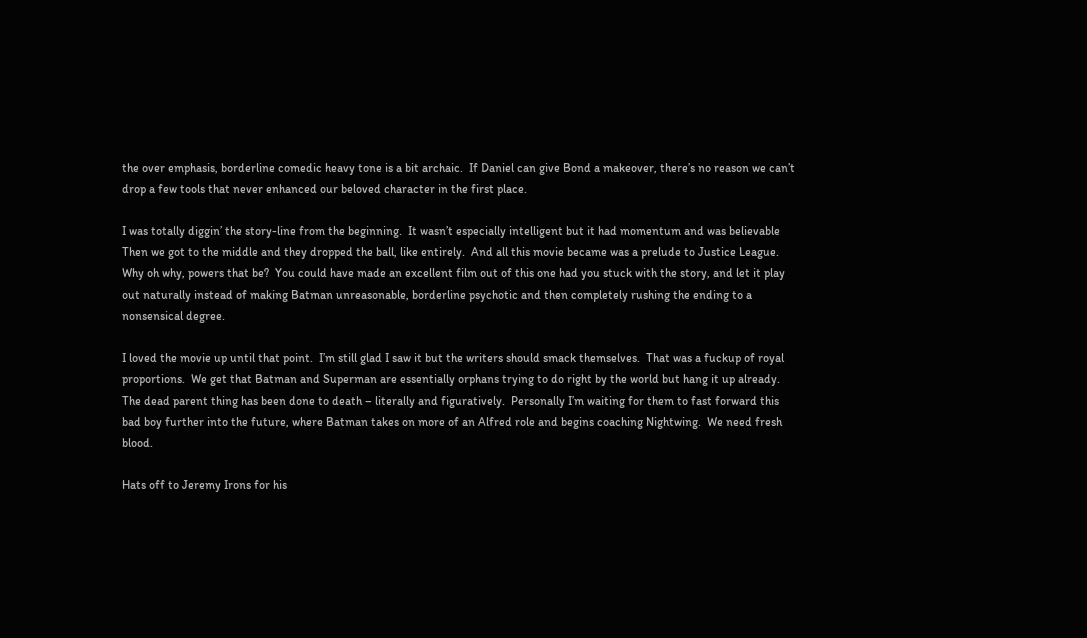the over emphasis, borderline comedic heavy tone is a bit archaic.  If Daniel can give Bond a makeover, there’s no reason we can’t drop a few tools that never enhanced our beloved character in the first place.

I was totally diggin’ the story-line from the beginning.  It wasn’t especially intelligent but it had momentum and was believable Then we got to the middle and they dropped the ball, like entirely.  And all this movie became was a prelude to Justice League.  Why oh why, powers that be?  You could have made an excellent film out of this one had you stuck with the story, and let it play out naturally instead of making Batman unreasonable, borderline psychotic and then completely rushing the ending to a nonsensical degree.

I loved the movie up until that point.  I’m still glad I saw it but the writers should smack themselves.  That was a fuckup of royal proportions.  We get that Batman and Superman are essentially orphans trying to do right by the world but hang it up already.  The dead parent thing has been done to death – literally and figuratively.  Personally I’m waiting for them to fast forward this bad boy further into the future, where Batman takes on more of an Alfred role and begins coaching Nightwing.  We need fresh blood.

Hats off to Jeremy Irons for his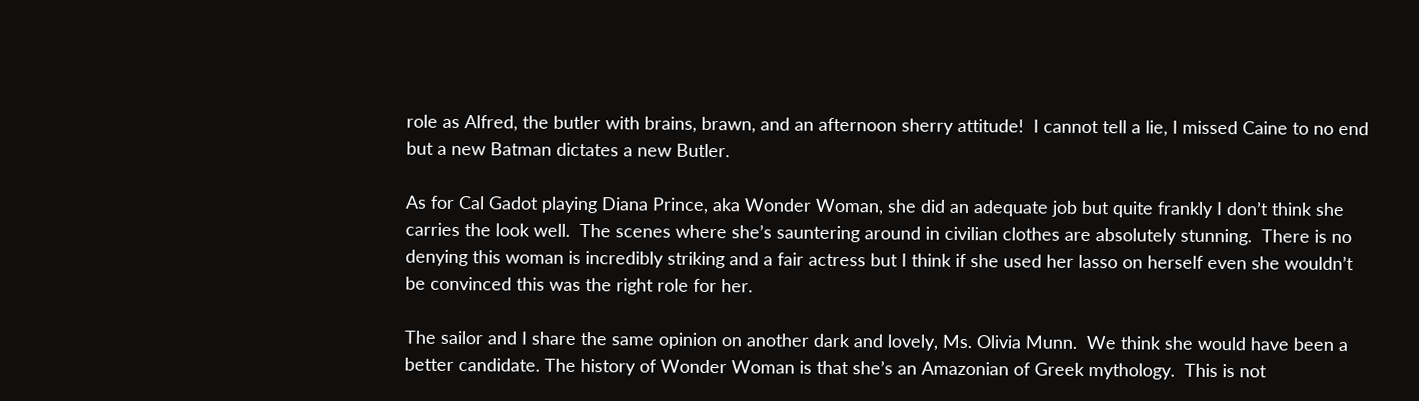role as Alfred, the butler with brains, brawn, and an afternoon sherry attitude!  I cannot tell a lie, I missed Caine to no end but a new Batman dictates a new Butler.

As for Cal Gadot playing Diana Prince, aka Wonder Woman, she did an adequate job but quite frankly I don’t think she carries the look well.  The scenes where she’s sauntering around in civilian clothes are absolutely stunning.  There is no denying this woman is incredibly striking and a fair actress but I think if she used her lasso on herself even she wouldn’t be convinced this was the right role for her.

The sailor and I share the same opinion on another dark and lovely, Ms. Olivia Munn.  We think she would have been a better candidate. The history of Wonder Woman is that she’s an Amazonian of Greek mythology.  This is not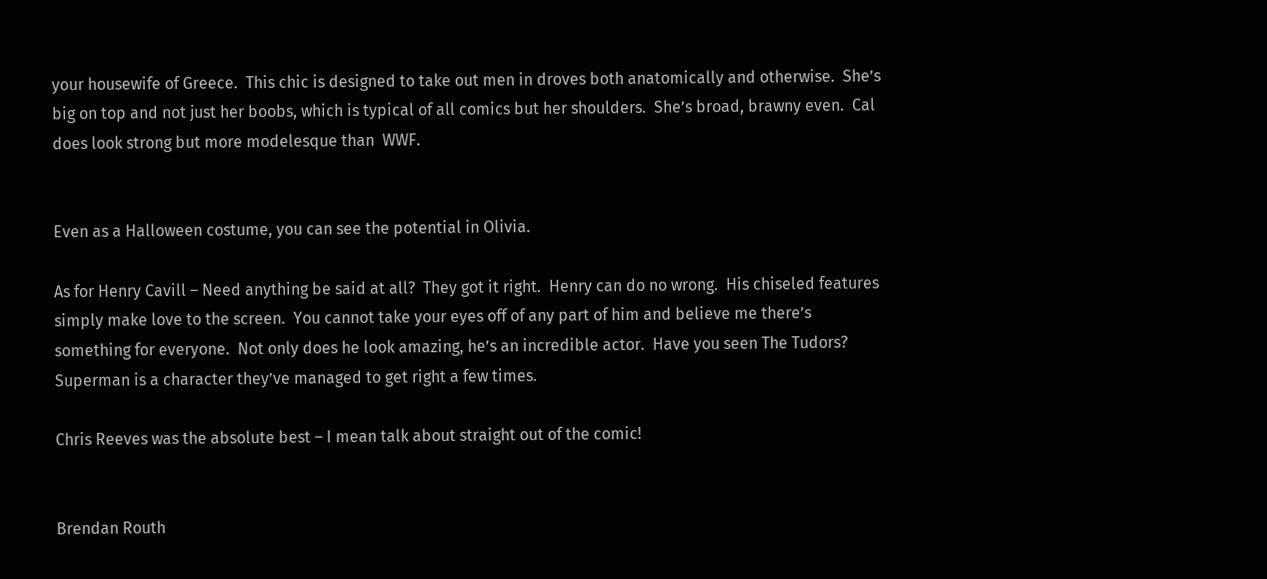your housewife of Greece.  This chic is designed to take out men in droves both anatomically and otherwise.  She’s big on top and not just her boobs, which is typical of all comics but her shoulders.  She’s broad, brawny even.  Cal does look strong but more modelesque than  WWF.


Even as a Halloween costume, you can see the potential in Olivia.

As for Henry Cavill – Need anything be said at all?  They got it right.  Henry can do no wrong.  His chiseled features simply make love to the screen.  You cannot take your eyes off of any part of him and believe me there’s something for everyone.  Not only does he look amazing, he’s an incredible actor.  Have you seen The Tudors?  Superman is a character they’ve managed to get right a few times.

Chris Reeves was the absolute best – I mean talk about straight out of the comic!


Brendan Routh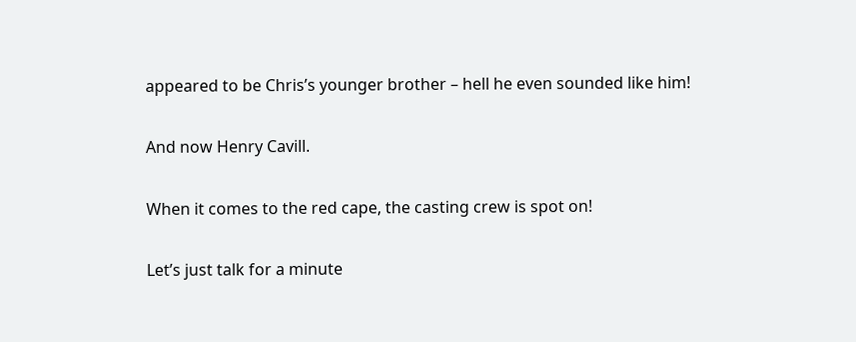appeared to be Chris’s younger brother – hell he even sounded like him!

And now Henry Cavill.

When it comes to the red cape, the casting crew is spot on!

Let’s just talk for a minute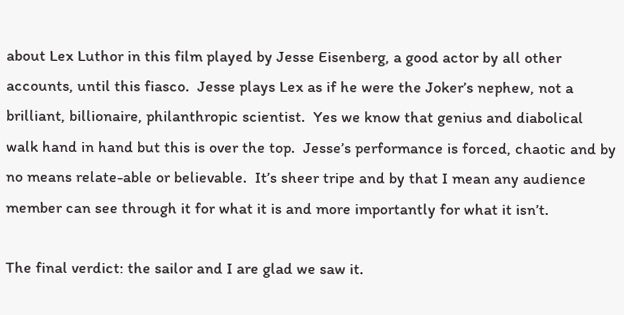about Lex Luthor in this film played by Jesse Eisenberg, a good actor by all other accounts, until this fiasco.  Jesse plays Lex as if he were the Joker’s nephew, not a brilliant, billionaire, philanthropic scientist.  Yes we know that genius and diabolical walk hand in hand but this is over the top.  Jesse’s performance is forced, chaotic and by no means relate-able or believable.  It’s sheer tripe and by that I mean any audience member can see through it for what it is and more importantly for what it isn’t.

The final verdict: the sailor and I are glad we saw it.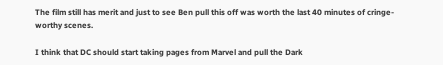The film still has merit and just to see Ben pull this off was worth the last 40 minutes of cringe-worthy scenes.

I think that DC should start taking pages from Marvel and pull the Dark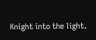Knight into the light.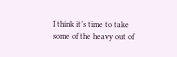I think it’s time to take some of the heavy out of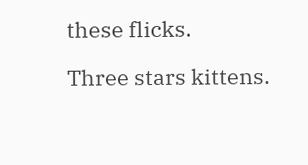these flicks.

Three stars kittens.